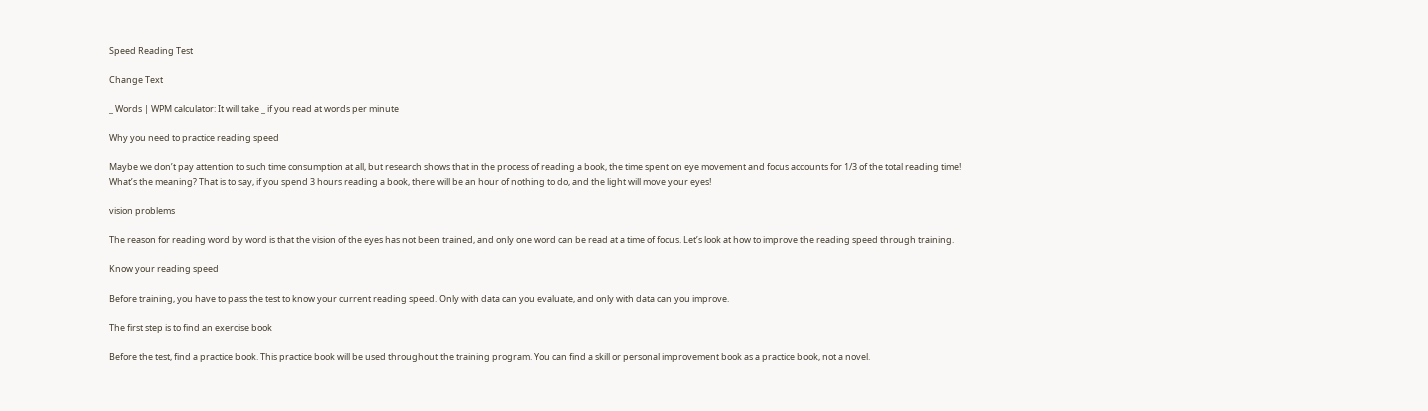Speed Reading Test

Change Text

_ Words | WPM calculator: It will take _ if you read at words per minute

Why you need to practice reading speed

Maybe we don’t pay attention to such time consumption at all, but research shows that in the process of reading a book, the time spent on eye movement and focus accounts for 1/3 of the total reading time!
What’s the meaning? That is to say, if you spend 3 hours reading a book, there will be an hour of nothing to do, and the light will move your eyes!

vision problems

The reason for reading word by word is that the vision of the eyes has not been trained, and only one word can be read at a time of focus. Let’s look at how to improve the reading speed through training.

Know your reading speed

Before training, you have to pass the test to know your current reading speed. Only with data can you evaluate, and only with data can you improve.

The first step is to find an exercise book

Before the test, find a practice book. This practice book will be used throughout the training program. You can find a skill or personal improvement book as a practice book, not a novel.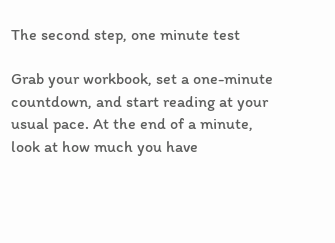The second step, one minute test

Grab your workbook, set a one-minute countdown, and start reading at your usual pace. At the end of a minute, look at how much you have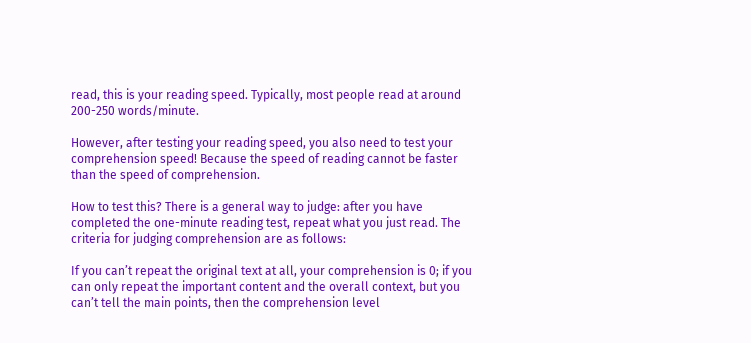read, this is your reading speed. Typically, most people read at around 200-250 words/minute.

However, after testing your reading speed, you also need to test your comprehension speed! Because the speed of reading cannot be faster than the speed of comprehension.

How to test this? There is a general way to judge: after you have completed the one-minute reading test, repeat what you just read. The criteria for judging comprehension are as follows:

If you can’t repeat the original text at all, your comprehension is 0; if you can only repeat the important content and the overall context, but you can’t tell the main points, then the comprehension level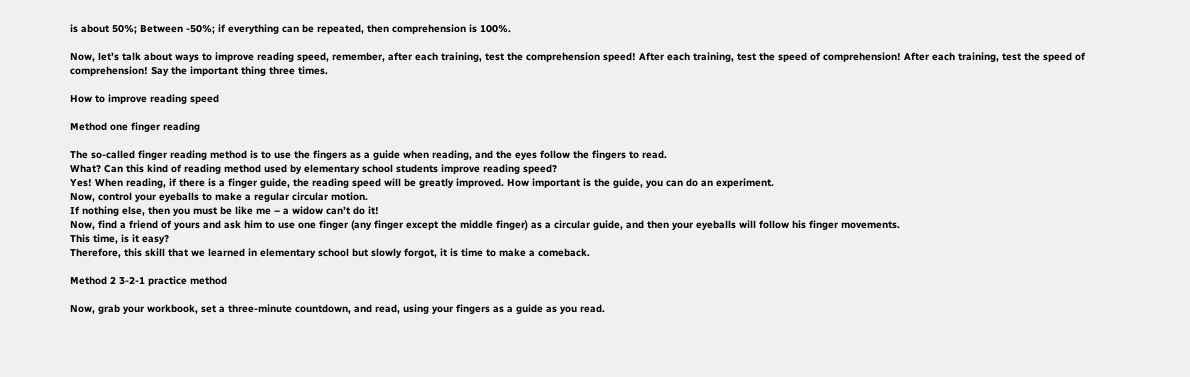is about 50%; Between -50%; if everything can be repeated, then comprehension is 100%.

Now, let’s talk about ways to improve reading speed, remember, after each training, test the comprehension speed! After each training, test the speed of comprehension! After each training, test the speed of comprehension! Say the important thing three times.

How to improve reading speed

Method one finger reading

The so-called finger reading method is to use the fingers as a guide when reading, and the eyes follow the fingers to read.
What? Can this kind of reading method used by elementary school students improve reading speed?
Yes! When reading, if there is a finger guide, the reading speed will be greatly improved. How important is the guide, you can do an experiment.
Now, control your eyeballs to make a regular circular motion.
If nothing else, then you must be like me – a widow can’t do it!
Now, find a friend of yours and ask him to use one finger (any finger except the middle finger) as a circular guide, and then your eyeballs will follow his finger movements.
This time, is it easy?
Therefore, this skill that we learned in elementary school but slowly forgot, it is time to make a comeback.

Method 2 3-2-1 practice method

Now, grab your workbook, set a three-minute countdown, and read, using your fingers as a guide as you read.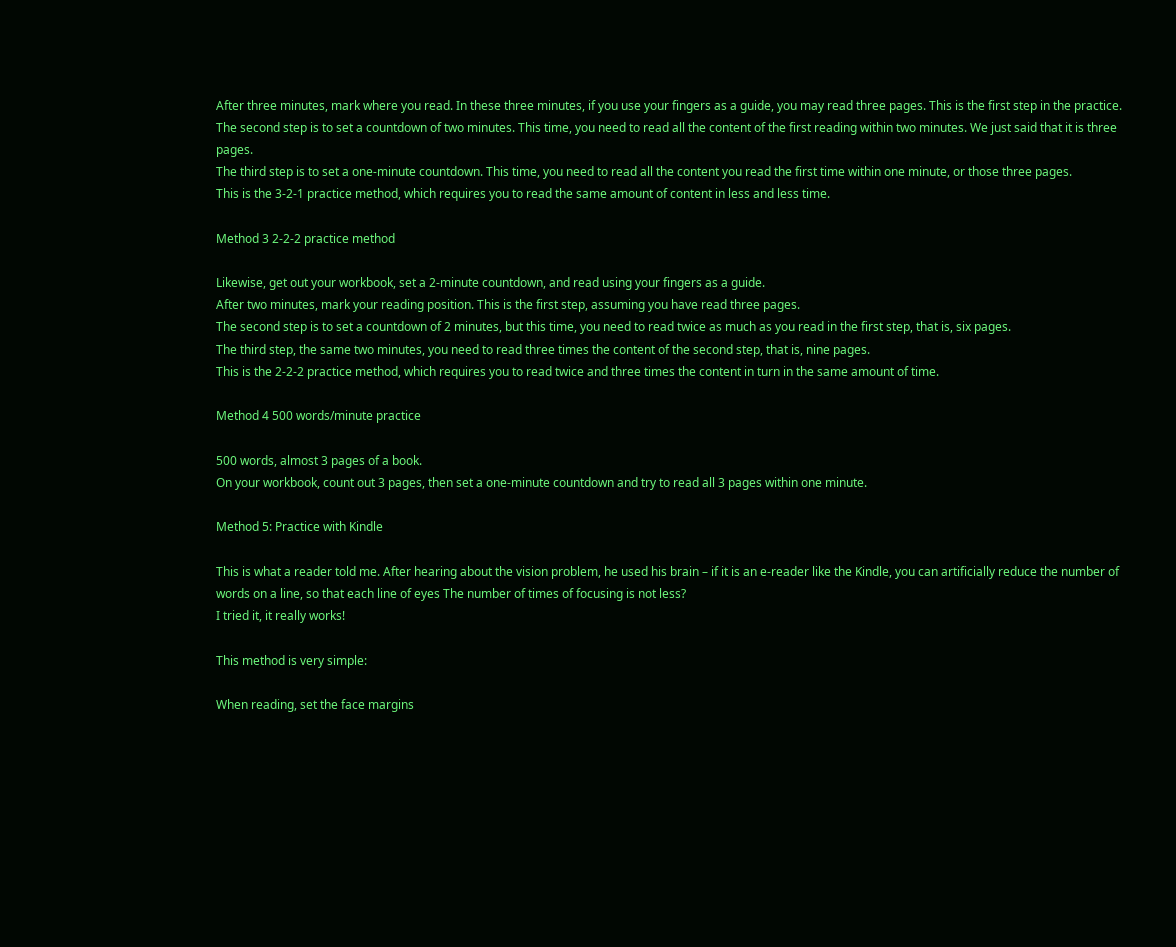After three minutes, mark where you read. In these three minutes, if you use your fingers as a guide, you may read three pages. This is the first step in the practice.
The second step is to set a countdown of two minutes. This time, you need to read all the content of the first reading within two minutes. We just said that it is three pages.
The third step is to set a one-minute countdown. This time, you need to read all the content you read the first time within one minute, or those three pages.
This is the 3-2-1 practice method, which requires you to read the same amount of content in less and less time.

Method 3 2-2-2 practice method

Likewise, get out your workbook, set a 2-minute countdown, and read using your fingers as a guide.
After two minutes, mark your reading position. This is the first step, assuming you have read three pages.
The second step is to set a countdown of 2 minutes, but this time, you need to read twice as much as you read in the first step, that is, six pages.
The third step, the same two minutes, you need to read three times the content of the second step, that is, nine pages.
This is the 2-2-2 practice method, which requires you to read twice and three times the content in turn in the same amount of time.

Method 4 500 words/minute practice

500 words, almost 3 pages of a book.
On your workbook, count out 3 pages, then set a one-minute countdown and try to read all 3 pages within one minute.

Method 5: Practice with Kindle

This is what a reader told me. After hearing about the vision problem, he used his brain – if it is an e-reader like the Kindle, you can artificially reduce the number of words on a line, so that each line of eyes The number of times of focusing is not less?
I tried it, it really works!

This method is very simple:

When reading, set the face margins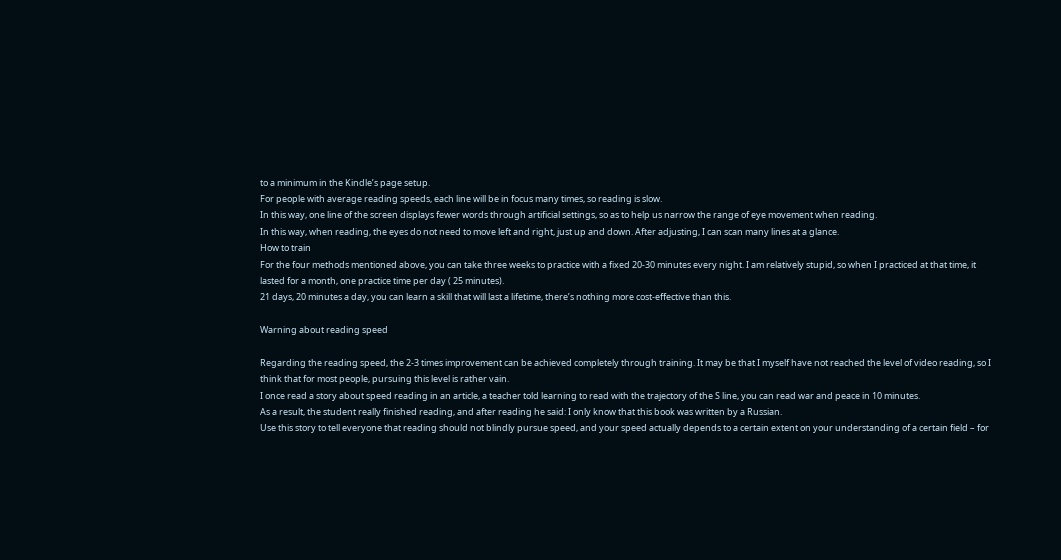to a minimum in the Kindle’s page setup.
For people with average reading speeds, each line will be in focus many times, so reading is slow.
In this way, one line of the screen displays fewer words through artificial settings, so as to help us narrow the range of eye movement when reading.
In this way, when reading, the eyes do not need to move left and right, just up and down. After adjusting, I can scan many lines at a glance.
How to train
For the four methods mentioned above, you can take three weeks to practice with a fixed 20-30 minutes every night. I am relatively stupid, so when I practiced at that time, it lasted for a month, one practice time per day ( 25 minutes).
21 days, 20 minutes a day, you can learn a skill that will last a lifetime, there’s nothing more cost-effective than this.

Warning about reading speed

Regarding the reading speed, the 2-3 times improvement can be achieved completely through training. It may be that I myself have not reached the level of video reading, so I think that for most people, pursuing this level is rather vain.
I once read a story about speed reading in an article, a teacher told learning to read with the trajectory of the S line, you can read war and peace in 10 minutes.
As a result, the student really finished reading, and after reading he said: I only know that this book was written by a Russian.
Use this story to tell everyone that reading should not blindly pursue speed, and your speed actually depends to a certain extent on your understanding of a certain field – for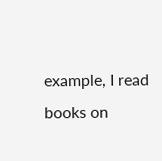example, I read books on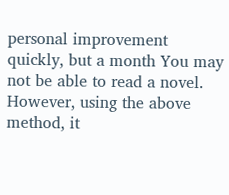personal improvement quickly, but a month You may not be able to read a novel.
However, using the above method, it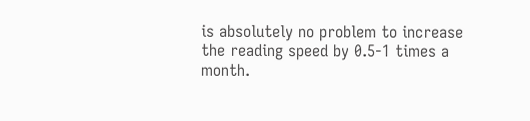is absolutely no problem to increase the reading speed by 0.5-1 times a month.